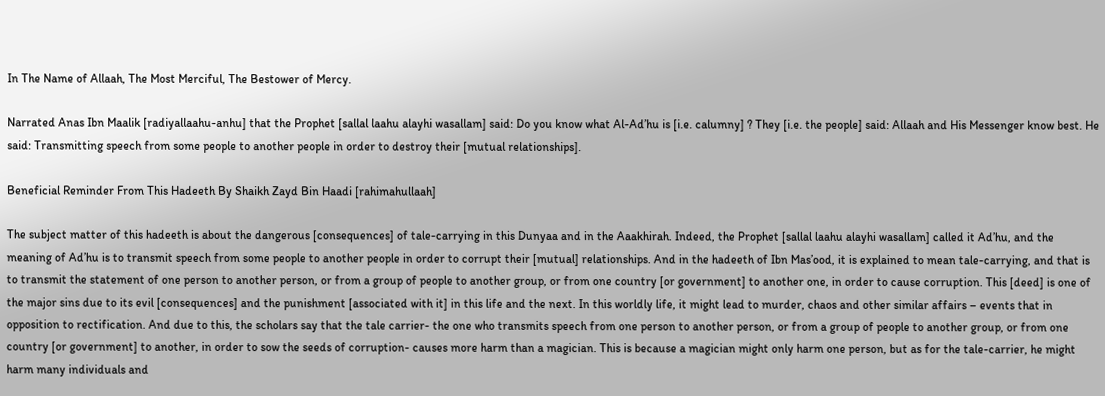In The Name of Allaah, The Most Merciful, The Bestower of Mercy.

Narrated Anas Ibn Maalik [radiyallaahu-anhu] that the Prophet [sallal laahu alayhi wasallam] said: Do you know what Al-Ad’hu is [i.e. calumny] ? They [i.e. the people] said: Allaah and His Messenger know best. He said: Transmitting speech from some people to another people in order to destroy their [mutual relationships].

Beneficial Reminder From This Hadeeth By Shaikh Zayd Bin Haadi [rahimahullaah]

The subject matter of this hadeeth is about the dangerous [consequences] of tale-carrying in this Dunyaa and in the Aaakhirah. Indeed, the Prophet [sallal laahu alayhi wasallam] called it Ad’hu, and the meaning of Ad’hu is to transmit speech from some people to another people in order to corrupt their [mutual] relationships. And in the hadeeth of Ibn Mas’ood, it is explained to mean tale-carrying, and that is to transmit the statement of one person to another person, or from a group of people to another group, or from one country [or government] to another one, in order to cause corruption. This [deed] is one of the major sins due to its evil [consequences] and the punishment [associated with it] in this life and the next. In this worldly life, it might lead to murder, chaos and other similar affairs – events that in opposition to rectification. And due to this, the scholars say that the tale carrier- the one who transmits speech from one person to another person, or from a group of people to another group, or from one country [or government] to another, in order to sow the seeds of corruption- causes more harm than a magician. This is because a magician might only harm one person, but as for the tale-carrier, he might harm many individuals and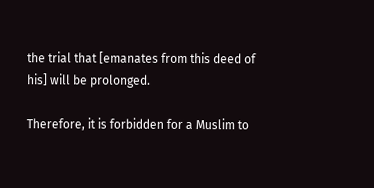the trial that [emanates from this deed of his] will be prolonged.

Therefore, it is forbidden for a Muslim to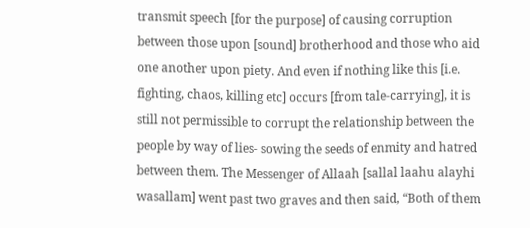transmit speech [for the purpose] of causing corruption between those upon [sound] brotherhood and those who aid one another upon piety. And even if nothing like this [i.e. fighting, chaos, killing etc] occurs [from tale-carrying], it is still not permissible to corrupt the relationship between the people by way of lies- sowing the seeds of enmity and hatred between them. The Messenger of Allaah [sallal laahu alayhi wasallam] went past two graves and then said, “Both of them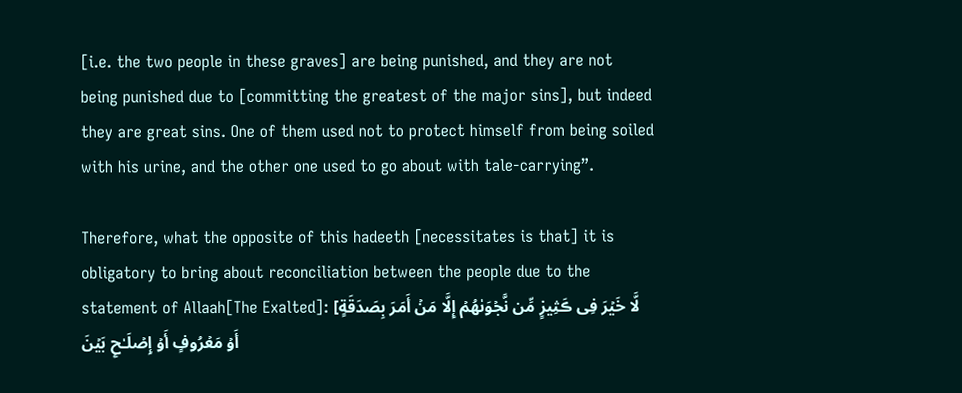[i.e. the two people in these graves] are being punished, and they are not being punished due to [committing the greatest of the major sins], but indeed they are great sins. One of them used not to protect himself from being soiled with his urine, and the other one used to go about with tale-carrying”.

Therefore, what the opposite of this hadeeth [necessitates is that] it is obligatory to bring about reconciliation between the people due to the statement of Allaah[The Exalted]: [لَّا خَيۡرَ فِى ڪَثِيرٍ۬ مِّن نَّجۡوَٮٰهُمۡ إِلَّا مَنۡ أَمَرَ بِصَدَقَةٍ أَوۡ مَعۡرُوفٍ أَوۡ إِصۡلَـٰحِۭ بَيۡنَ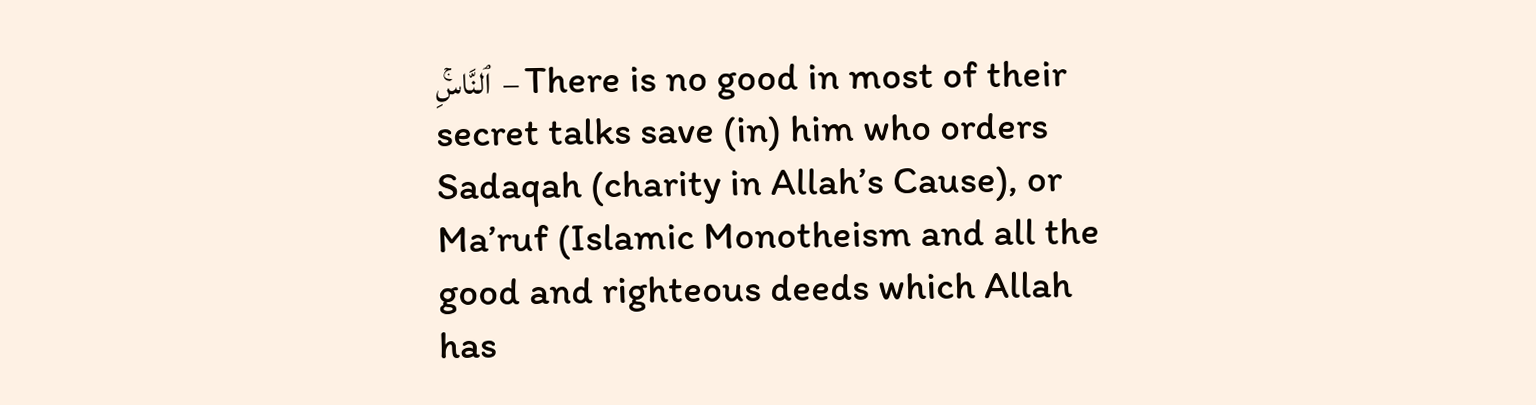ٱلنَّاسِ‌ۚ  – There is no good in most of their secret talks save (in) him who orders Sadaqah (charity in Allah’s Cause), or Ma’ruf (Islamic Monotheism and all the good and righteous deeds which Allah has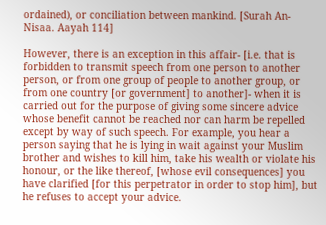ordained), or conciliation between mankind. [Surah An-Nisaa. Aayah 114]

However, there is an exception in this affair- [i.e. that is forbidden to transmit speech from one person to another person, or from one group of people to another group, or from one country [or government] to another]- when it is carried out for the purpose of giving some sincere advice whose benefit cannot be reached nor can harm be repelled except by way of such speech. For example, you hear a person saying that he is lying in wait against your Muslim brother and wishes to kill him, take his wealth or violate his honour, or the like thereof, [whose evil consequences] you have clarified [for this perpetrator in order to stop him], but he refuses to accept your advice.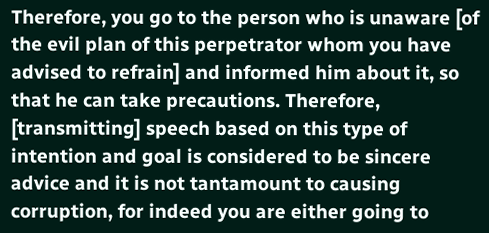Therefore, you go to the person who is unaware [of the evil plan of this perpetrator whom you have advised to refrain] and informed him about it, so that he can take precautions. Therefore, [transmitting] speech based on this type of intention and goal is considered to be sincere advice and it is not tantamount to causing corruption, for indeed you are either going to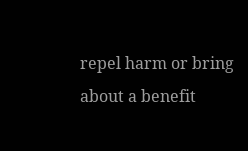repel harm or bring about a benefit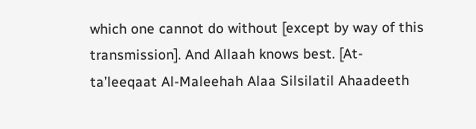which one cannot do without [except by way of this transmission]. And Allaah knows best. [At-ta’leeqaat Al-Maleehah Alaa Silsilatil Ahaadeeth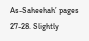As-Saheehah’ pages 27-28. Slightly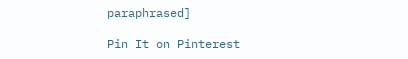paraphrased]

Pin It on Pinterest